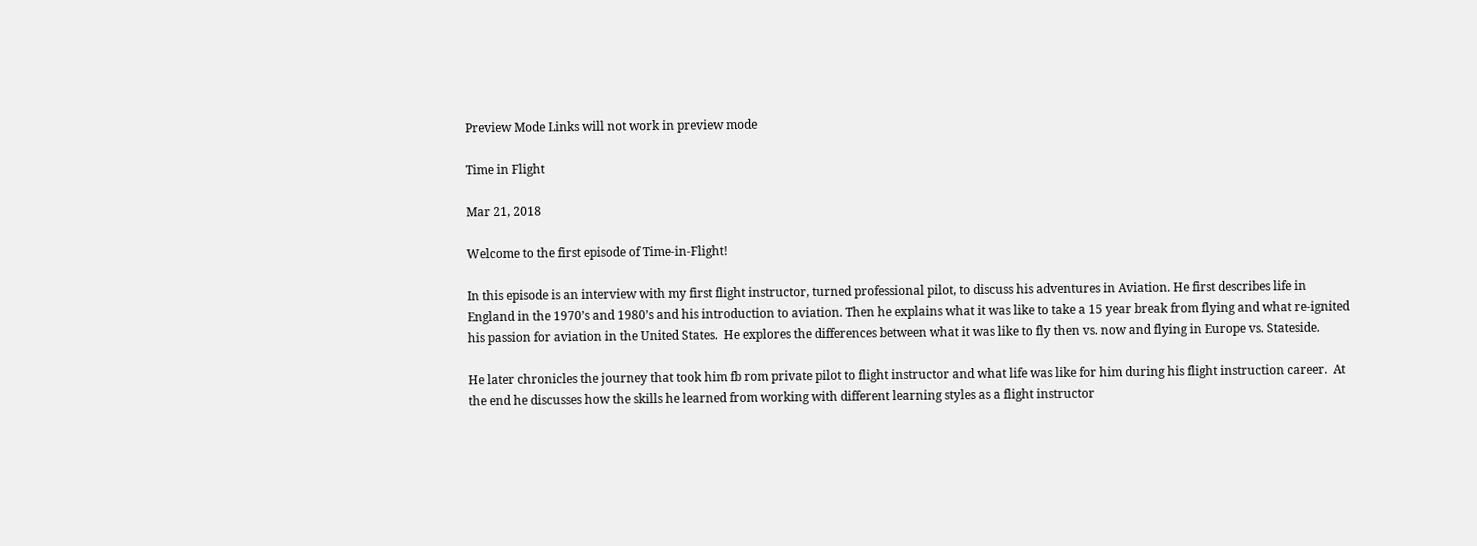Preview Mode Links will not work in preview mode

Time in Flight

Mar 21, 2018

Welcome to the first episode of Time-in-Flight!

In this episode is an interview with my first flight instructor, turned professional pilot, to discuss his adventures in Aviation. He first describes life in England in the 1970’s and 1980’s and his introduction to aviation. Then he explains what it was like to take a 15 year break from flying and what re-ignited his passion for aviation in the United States.  He explores the differences between what it was like to fly then vs. now and flying in Europe vs. Stateside.

He later chronicles the journey that took him fb rom private pilot to flight instructor and what life was like for him during his flight instruction career.  At the end he discusses how the skills he learned from working with different learning styles as a flight instructor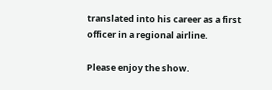translated into his career as a first officer in a regional airline.

Please enjoy the show.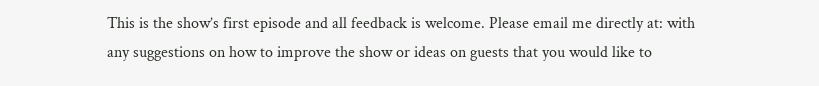This is the show’s first episode and all feedback is welcome. Please email me directly at: with any suggestions on how to improve the show or ideas on guests that you would like to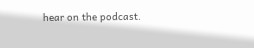hear on the podcast.